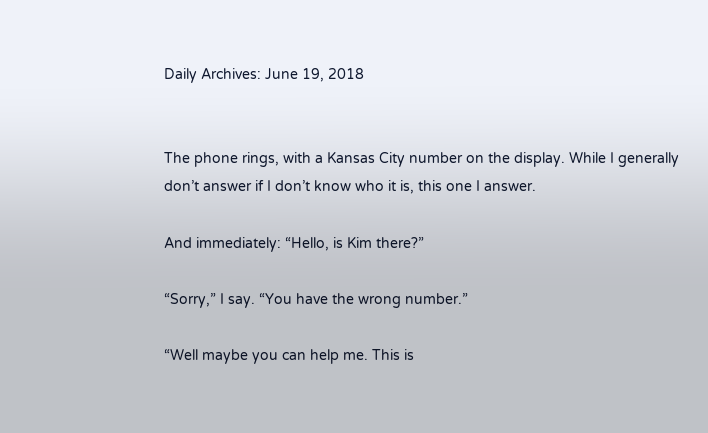Daily Archives: June 19, 2018


The phone rings, with a Kansas City number on the display. While I generally don’t answer if I don’t know who it is, this one I answer.

And immediately: “Hello, is Kim there?”

“Sorry,” I say. “You have the wrong number.”

“Well maybe you can help me. This is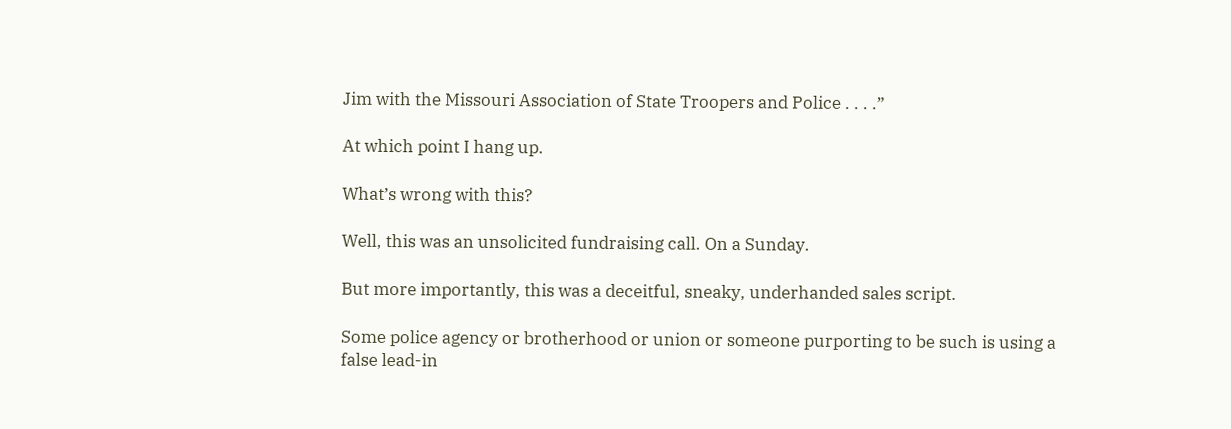Jim with the Missouri Association of State Troopers and Police . . . .”

At which point I hang up.

What’s wrong with this?

Well, this was an unsolicited fundraising call. On a Sunday.

But more importantly, this was a deceitful, sneaky, underhanded sales script.

Some police agency or brotherhood or union or someone purporting to be such is using a false lead-in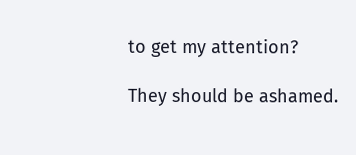to get my attention?

They should be ashamed.